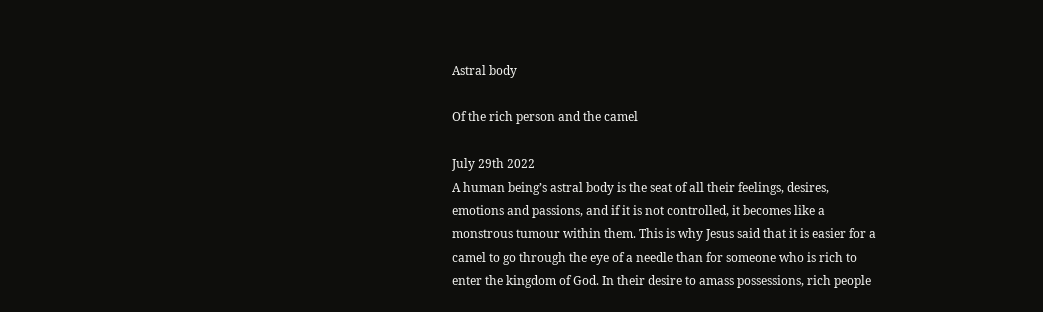Astral body

Of the rich person and the camel

July 29th 2022
A human being’s astral body is the seat of all their feelings, desires, emotions and passions, and if it is not controlled, it becomes like a monstrous tumour within them. This is why Jesus said that it is easier for a camel to go through the eye of a needle than for someone who is rich to enter the kingdom of God. In their desire to amass possessions, rich people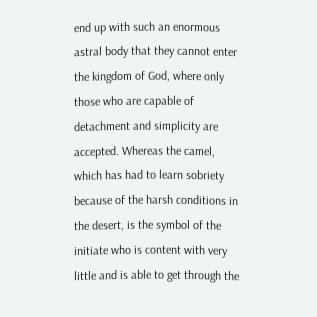end up with such an enormous astral body that they cannot enter the kingdom of God, where only those who are capable of detachment and simplicity are accepted. Whereas the camel, which has had to learn sobriety because of the harsh conditions in the desert, is the symbol of the initiate who is content with very little and is able to get through the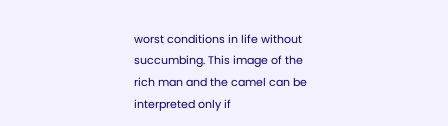worst conditions in life without succumbing. This image of the rich man and the camel can be interpreted only if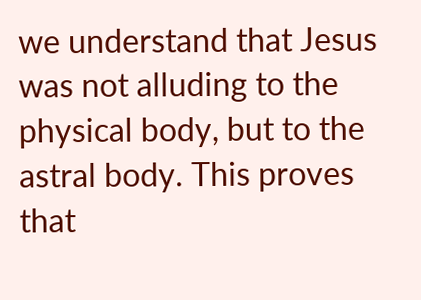we understand that Jesus was not alluding to the physical body, but to the astral body. This proves that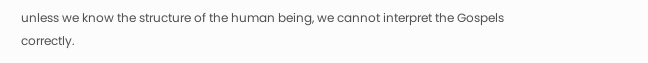unless we know the structure of the human being, we cannot interpret the Gospels correctly.